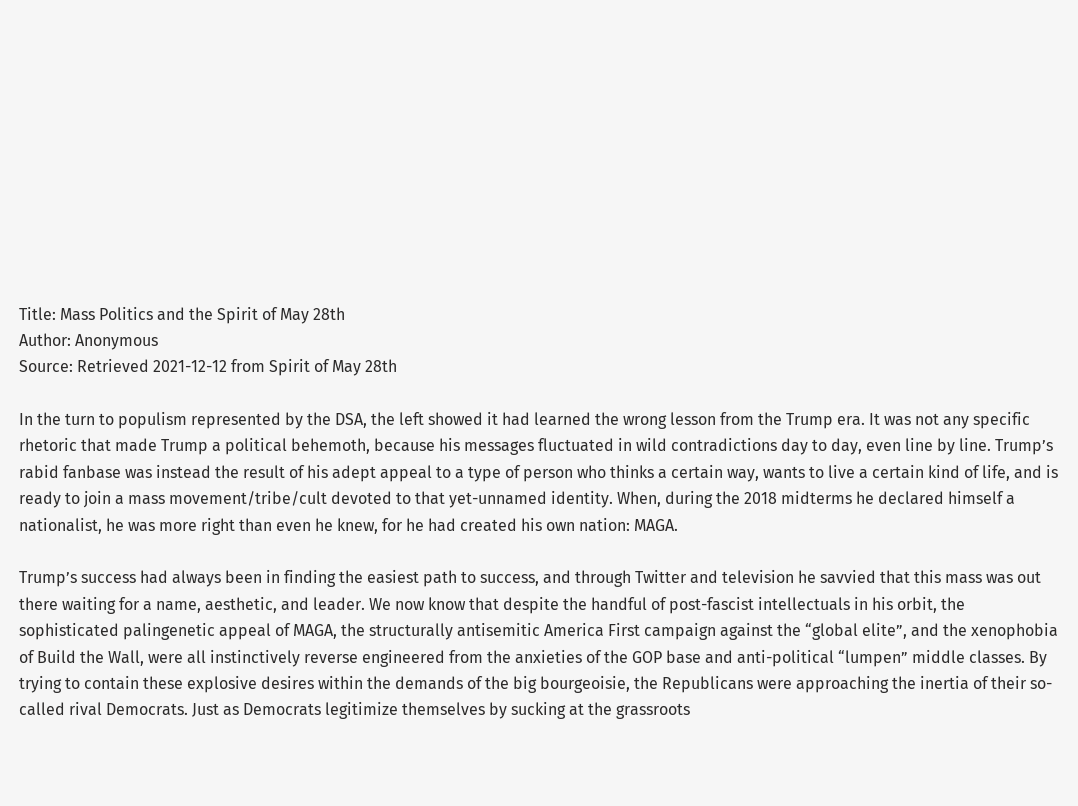Title: Mass Politics and the Spirit of May 28th
Author: Anonymous
Source: Retrieved 2021-12-12 from Spirit of May 28th

In the turn to populism represented by the DSA, the left showed it had learned the wrong lesson from the Trump era. It was not any specific rhetoric that made Trump a political behemoth, because his messages fluctuated in wild contradictions day to day, even line by line. Trump’s rabid fanbase was instead the result of his adept appeal to a type of person who thinks a certain way, wants to live a certain kind of life, and is ready to join a mass movement/tribe/cult devoted to that yet-unnamed identity. When, during the 2018 midterms he declared himself a nationalist, he was more right than even he knew, for he had created his own nation: MAGA.

Trump’s success had always been in finding the easiest path to success, and through Twitter and television he savvied that this mass was out there waiting for a name, aesthetic, and leader. We now know that despite the handful of post-fascist intellectuals in his orbit, the sophisticated palingenetic appeal of MAGA, the structurally antisemitic America First campaign against the “global elite”, and the xenophobia of Build the Wall, were all instinctively reverse engineered from the anxieties of the GOP base and anti-political “lumpen” middle classes. By trying to contain these explosive desires within the demands of the big bourgeoisie, the Republicans were approaching the inertia of their so-called rival Democrats. Just as Democrats legitimize themselves by sucking at the grassroots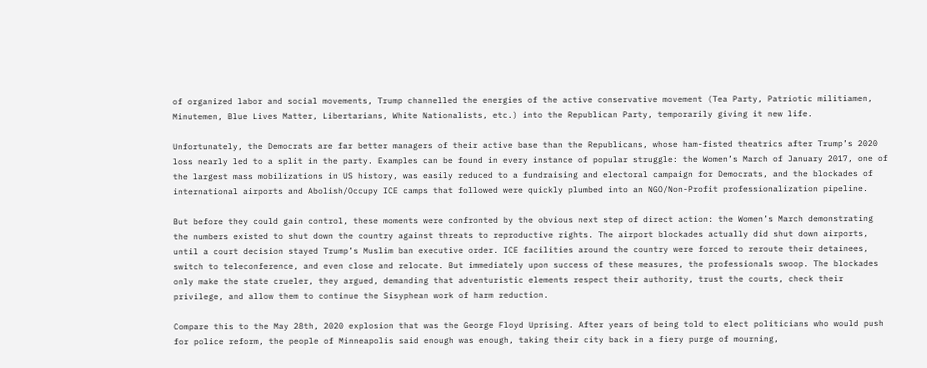of organized labor and social movements, Trump channelled the energies of the active conservative movement (Tea Party, Patriotic militiamen, Minutemen, Blue Lives Matter, Libertarians, White Nationalists, etc.) into the Republican Party, temporarily giving it new life.

Unfortunately, the Democrats are far better managers of their active base than the Republicans, whose ham-fisted theatrics after Trump’s 2020 loss nearly led to a split in the party. Examples can be found in every instance of popular struggle: the Women’s March of January 2017, one of the largest mass mobilizations in US history, was easily reduced to a fundraising and electoral campaign for Democrats, and the blockades of international airports and Abolish/Occupy ICE camps that followed were quickly plumbed into an NGO/Non-Profit professionalization pipeline.

But before they could gain control, these moments were confronted by the obvious next step of direct action: the Women’s March demonstrating the numbers existed to shut down the country against threats to reproductive rights. The airport blockades actually did shut down airports, until a court decision stayed Trump’s Muslim ban executive order. ICE facilities around the country were forced to reroute their detainees, switch to teleconference, and even close and relocate. But immediately upon success of these measures, the professionals swoop. The blockades only make the state crueler, they argued, demanding that adventuristic elements respect their authority, trust the courts, check their privilege, and allow them to continue the Sisyphean work of harm reduction.

Compare this to the May 28th, 2020 explosion that was the George Floyd Uprising. After years of being told to elect politicians who would push for police reform, the people of Minneapolis said enough was enough, taking their city back in a fiery purge of mourning,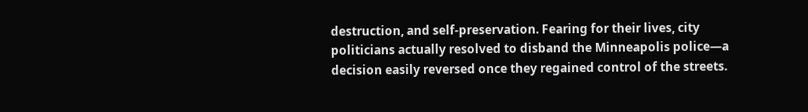destruction, and self-preservation. Fearing for their lives, city politicians actually resolved to disband the Minneapolis police—a decision easily reversed once they regained control of the streets.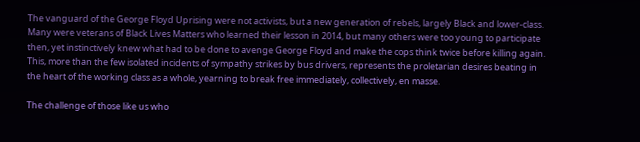The vanguard of the George Floyd Uprising were not activists, but a new generation of rebels, largely Black and lower-class. Many were veterans of Black Lives Matters who learned their lesson in 2014, but many others were too young to participate then, yet instinctively knew what had to be done to avenge George Floyd and make the cops think twice before killing again. This, more than the few isolated incidents of sympathy strikes by bus drivers, represents the proletarian desires beating in the heart of the working class as a whole, yearning to break free immediately, collectively, en masse.

The challenge of those like us who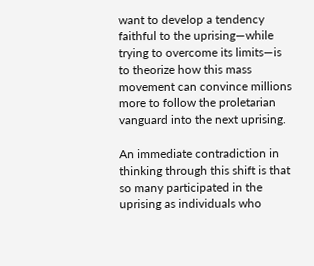want to develop a tendency faithful to the uprising—while trying to overcome its limits—is to theorize how this mass movement can convince millions more to follow the proletarian vanguard into the next uprising.

An immediate contradiction in thinking through this shift is that so many participated in the uprising as individuals who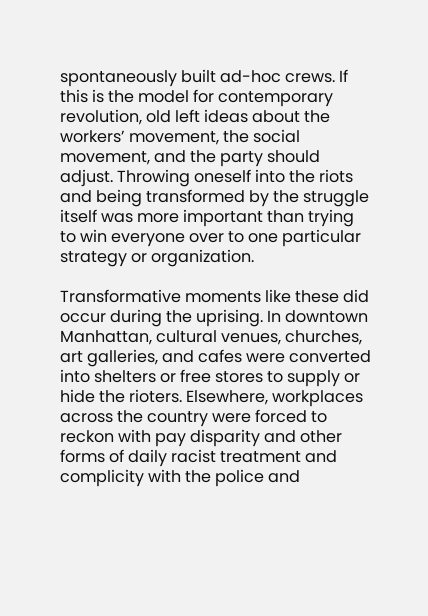spontaneously built ad-hoc crews. If this is the model for contemporary revolution, old left ideas about the workers’ movement, the social movement, and the party should adjust. Throwing oneself into the riots and being transformed by the struggle itself was more important than trying to win everyone over to one particular strategy or organization.

Transformative moments like these did occur during the uprising. In downtown Manhattan, cultural venues, churches, art galleries, and cafes were converted into shelters or free stores to supply or hide the rioters. Elsewhere, workplaces across the country were forced to reckon with pay disparity and other forms of daily racist treatment and complicity with the police and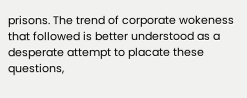prisons. The trend of corporate wokeness that followed is better understood as a desperate attempt to placate these questions,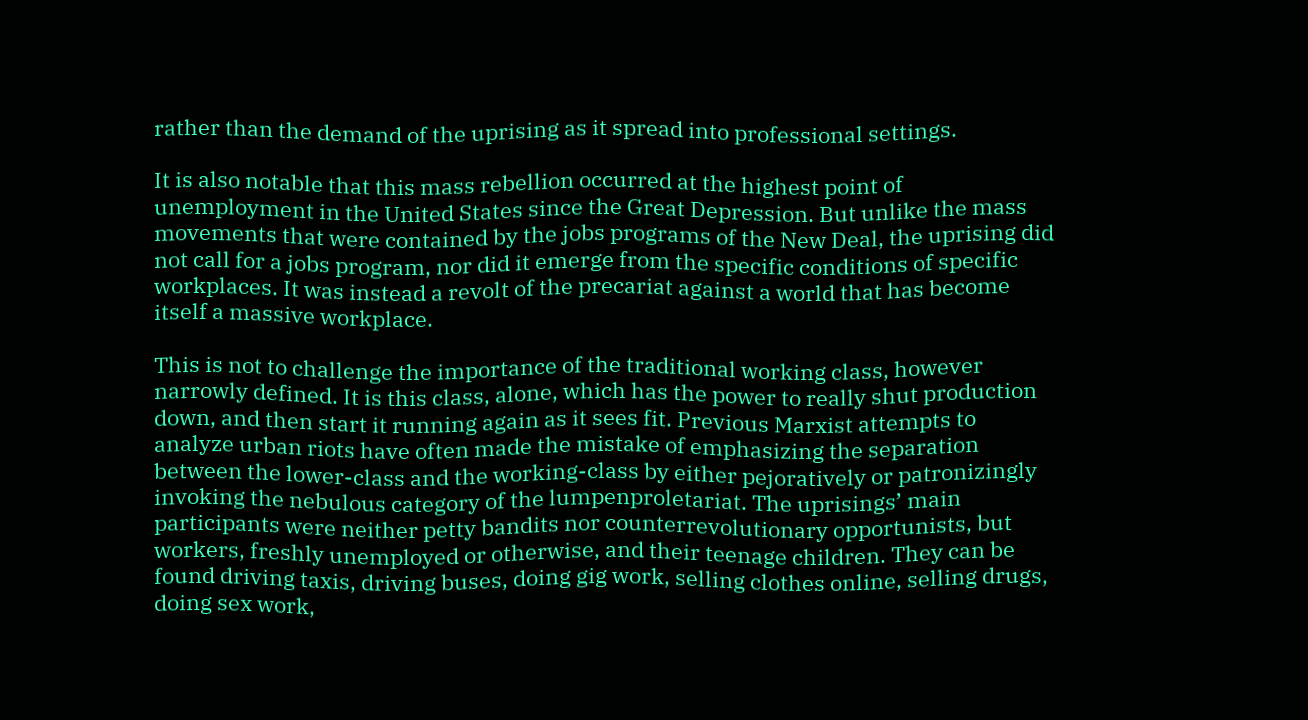rather than the demand of the uprising as it spread into professional settings.

It is also notable that this mass rebellion occurred at the highest point of unemployment in the United States since the Great Depression. But unlike the mass movements that were contained by the jobs programs of the New Deal, the uprising did not call for a jobs program, nor did it emerge from the specific conditions of specific workplaces. It was instead a revolt of the precariat against a world that has become itself a massive workplace.

This is not to challenge the importance of the traditional working class, however narrowly defined. It is this class, alone, which has the power to really shut production down, and then start it running again as it sees fit. Previous Marxist attempts to analyze urban riots have often made the mistake of emphasizing the separation between the lower-class and the working-class by either pejoratively or patronizingly invoking the nebulous category of the lumpenproletariat. The uprisings’ main participants were neither petty bandits nor counterrevolutionary opportunists, but workers, freshly unemployed or otherwise, and their teenage children. They can be found driving taxis, driving buses, doing gig work, selling clothes online, selling drugs, doing sex work,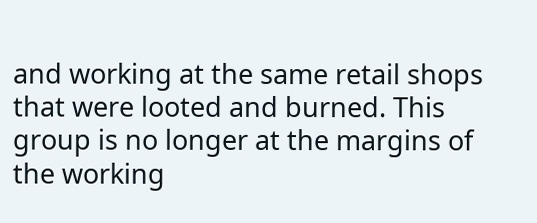and working at the same retail shops that were looted and burned. This group is no longer at the margins of the working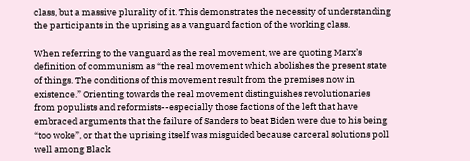class, but a massive plurality of it. This demonstrates the necessity of understanding the participants in the uprising as a vanguard faction of the working class.

When referring to the vanguard as the real movement, we are quoting Marx’s definition of communism as “the real movement which abolishes the present state of things. The conditions of this movement result from the premises now in existence.” Orienting towards the real movement distinguishes revolutionaries from populists and reformists--especially those factions of the left that have embraced arguments that the failure of Sanders to beat Biden were due to his being “too woke”, or that the uprising itself was misguided because carceral solutions poll well among Black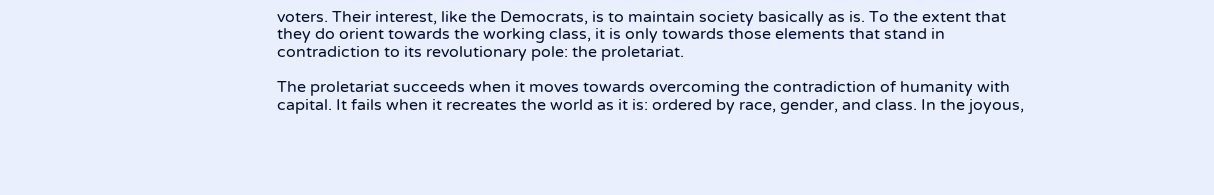voters. Their interest, like the Democrats, is to maintain society basically as is. To the extent that they do orient towards the working class, it is only towards those elements that stand in contradiction to its revolutionary pole: the proletariat.

The proletariat succeeds when it moves towards overcoming the contradiction of humanity with capital. It fails when it recreates the world as it is: ordered by race, gender, and class. In the joyous,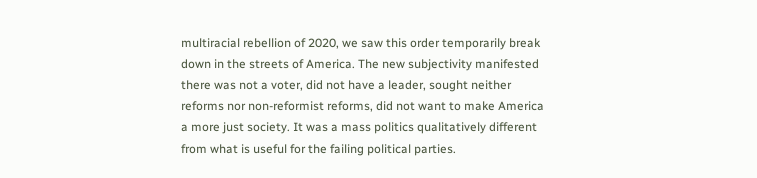multiracial rebellion of 2020, we saw this order temporarily break down in the streets of America. The new subjectivity manifested there was not a voter, did not have a leader, sought neither reforms nor non-reformist reforms, did not want to make America a more just society. It was a mass politics qualitatively different from what is useful for the failing political parties.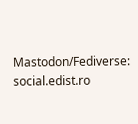Mastodon/Fediverse: social.edist.ro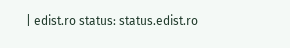| edist.ro status: status.edist.ro